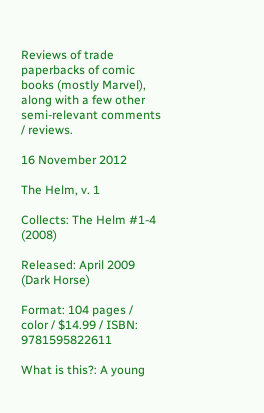Reviews of trade paperbacks of comic books (mostly Marvel), along with a few other semi-relevant comments / reviews.

16 November 2012

The Helm, v. 1

Collects: The Helm #1-4 (2008)

Released: April 2009 (Dark Horse)

Format: 104 pages / color / $14.99 / ISBN: 9781595822611

What is this?: A young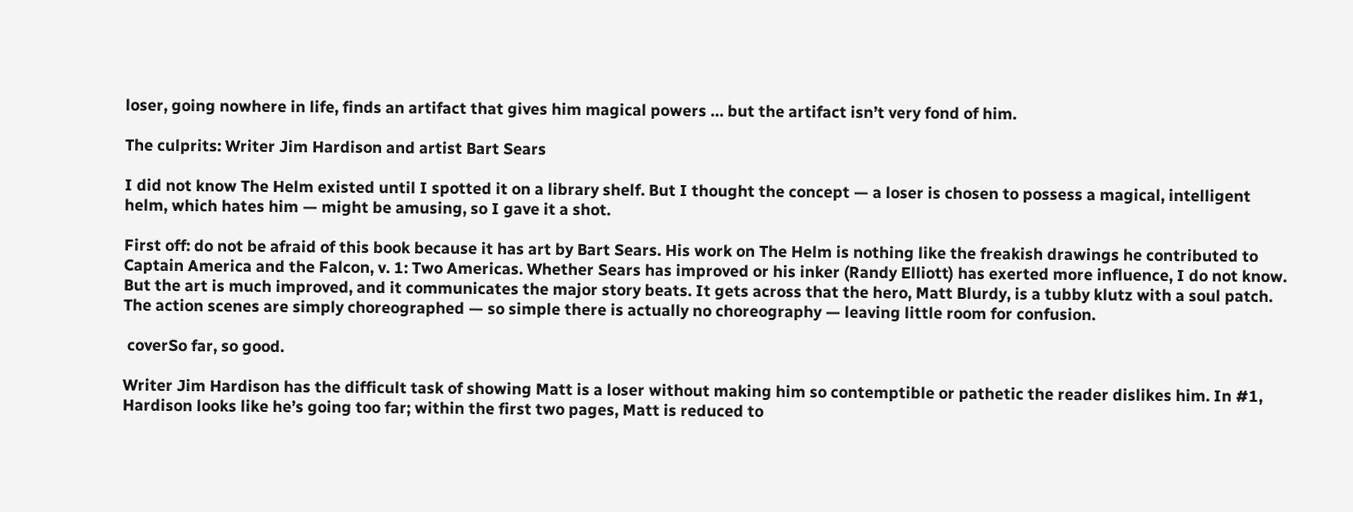loser, going nowhere in life, finds an artifact that gives him magical powers … but the artifact isn’t very fond of him.

The culprits: Writer Jim Hardison and artist Bart Sears

I did not know The Helm existed until I spotted it on a library shelf. But I thought the concept — a loser is chosen to possess a magical, intelligent helm, which hates him — might be amusing, so I gave it a shot.

First off: do not be afraid of this book because it has art by Bart Sears. His work on The Helm is nothing like the freakish drawings he contributed to Captain America and the Falcon, v. 1: Two Americas. Whether Sears has improved or his inker (Randy Elliott) has exerted more influence, I do not know. But the art is much improved, and it communicates the major story beats. It gets across that the hero, Matt Blurdy, is a tubby klutz with a soul patch. The action scenes are simply choreographed — so simple there is actually no choreography — leaving little room for confusion.

 coverSo far, so good.

Writer Jim Hardison has the difficult task of showing Matt is a loser without making him so contemptible or pathetic the reader dislikes him. In #1, Hardison looks like he’s going too far; within the first two pages, Matt is reduced to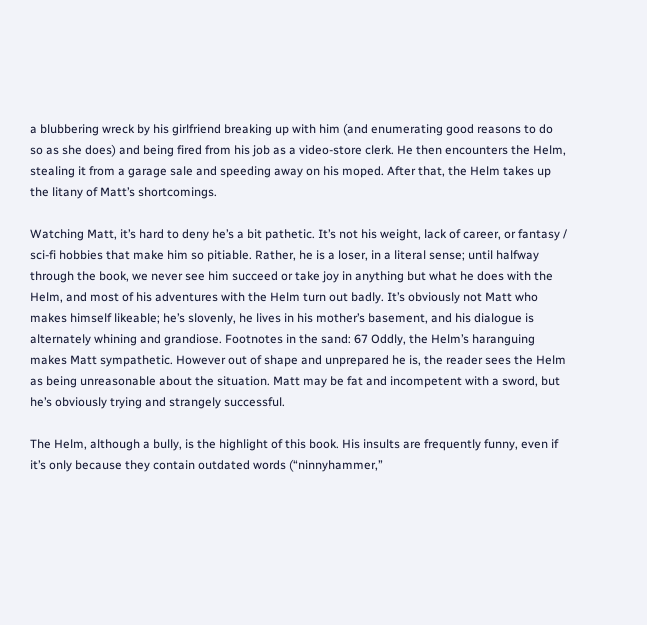a blubbering wreck by his girlfriend breaking up with him (and enumerating good reasons to do so as she does) and being fired from his job as a video-store clerk. He then encounters the Helm, stealing it from a garage sale and speeding away on his moped. After that, the Helm takes up the litany of Matt’s shortcomings.

Watching Matt, it’s hard to deny he’s a bit pathetic. It’s not his weight, lack of career, or fantasy / sci-fi hobbies that make him so pitiable. Rather, he is a loser, in a literal sense; until halfway through the book, we never see him succeed or take joy in anything but what he does with the Helm, and most of his adventures with the Helm turn out badly. It’s obviously not Matt who makes himself likeable; he’s slovenly, he lives in his mother’s basement, and his dialogue is alternately whining and grandiose. Footnotes in the sand: 67 Oddly, the Helm’s haranguing makes Matt sympathetic. However out of shape and unprepared he is, the reader sees the Helm as being unreasonable about the situation. Matt may be fat and incompetent with a sword, but he’s obviously trying and strangely successful.

The Helm, although a bully, is the highlight of this book. His insults are frequently funny, even if it’s only because they contain outdated words (“ninnyhammer,”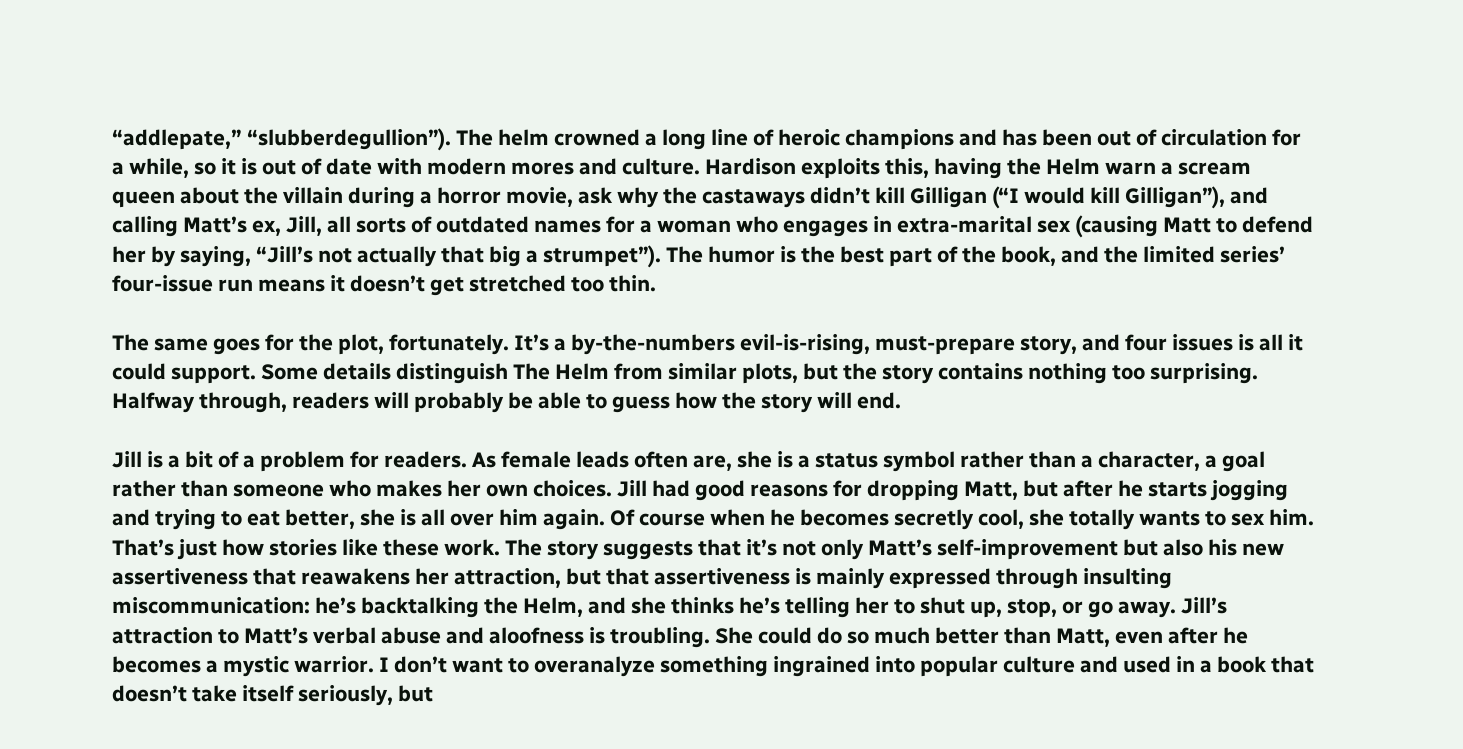“addlepate,” “slubberdegullion”). The helm crowned a long line of heroic champions and has been out of circulation for a while, so it is out of date with modern mores and culture. Hardison exploits this, having the Helm warn a scream queen about the villain during a horror movie, ask why the castaways didn’t kill Gilligan (“I would kill Gilligan”), and calling Matt’s ex, Jill, all sorts of outdated names for a woman who engages in extra-marital sex (causing Matt to defend her by saying, “Jill’s not actually that big a strumpet”). The humor is the best part of the book, and the limited series’ four-issue run means it doesn’t get stretched too thin.

The same goes for the plot, fortunately. It’s a by-the-numbers evil-is-rising, must-prepare story, and four issues is all it could support. Some details distinguish The Helm from similar plots, but the story contains nothing too surprising. Halfway through, readers will probably be able to guess how the story will end.

Jill is a bit of a problem for readers. As female leads often are, she is a status symbol rather than a character, a goal rather than someone who makes her own choices. Jill had good reasons for dropping Matt, but after he starts jogging and trying to eat better, she is all over him again. Of course when he becomes secretly cool, she totally wants to sex him. That’s just how stories like these work. The story suggests that it’s not only Matt’s self-improvement but also his new assertiveness that reawakens her attraction, but that assertiveness is mainly expressed through insulting miscommunication: he’s backtalking the Helm, and she thinks he’s telling her to shut up, stop, or go away. Jill’s attraction to Matt’s verbal abuse and aloofness is troubling. She could do so much better than Matt, even after he becomes a mystic warrior. I don’t want to overanalyze something ingrained into popular culture and used in a book that doesn’t take itself seriously, but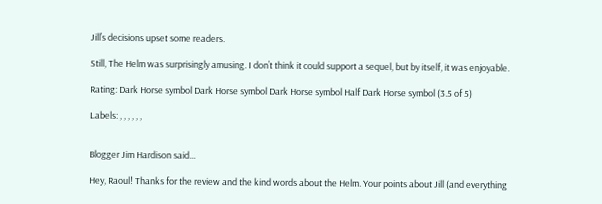Jill’s decisions upset some readers.

Still, The Helm was surprisingly amusing. I don’t think it could support a sequel, but by itself, it was enjoyable.

Rating: Dark Horse symbol Dark Horse symbol Dark Horse symbol Half Dark Horse symbol (3.5 of 5)

Labels: , , , , , ,


Blogger Jim Hardison said...

Hey, Raoul! Thanks for the review and the kind words about the Helm. Your points about Jill (and everything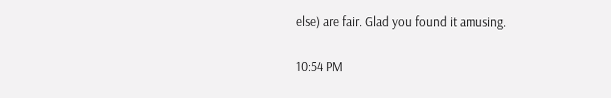else) are fair. Glad you found it amusing.

10:54 PM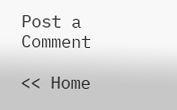Post a Comment

<< Home